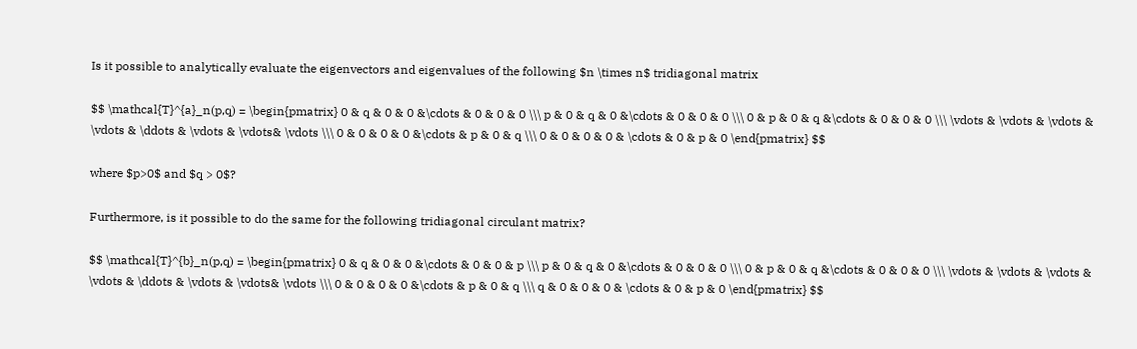Is it possible to analytically evaluate the eigenvectors and eigenvalues of the following $n \times n$ tridiagonal matrix

$$ \mathcal{T}^{a}_n(p,q) = \begin{pmatrix} 0 & q & 0 & 0 &\cdots & 0 & 0 & 0 \\\ p & 0 & q & 0 &\cdots & 0 & 0 & 0 \\\ 0 & p & 0 & q &\cdots & 0 & 0 & 0 \\\ \vdots & \vdots & \vdots & \vdots & \ddots & \vdots & \vdots& \vdots \\\ 0 & 0 & 0 & 0 &\cdots & p & 0 & q \\\ 0 & 0 & 0 & 0 & \cdots & 0 & p & 0 \end{pmatrix} $$

where $p>0$ and $q > 0$?

Furthermore, is it possible to do the same for the following tridiagonal circulant matrix?

$$ \mathcal{T}^{b}_n(p,q) = \begin{pmatrix} 0 & q & 0 & 0 &\cdots & 0 & 0 & p \\\ p & 0 & q & 0 &\cdots & 0 & 0 & 0 \\\ 0 & p & 0 & q &\cdots & 0 & 0 & 0 \\\ \vdots & \vdots & \vdots & \vdots & \ddots & \vdots & \vdots& \vdots \\\ 0 & 0 & 0 & 0 &\cdots & p & 0 & q \\\ q & 0 & 0 & 0 & \cdots & 0 & p & 0 \end{pmatrix} $$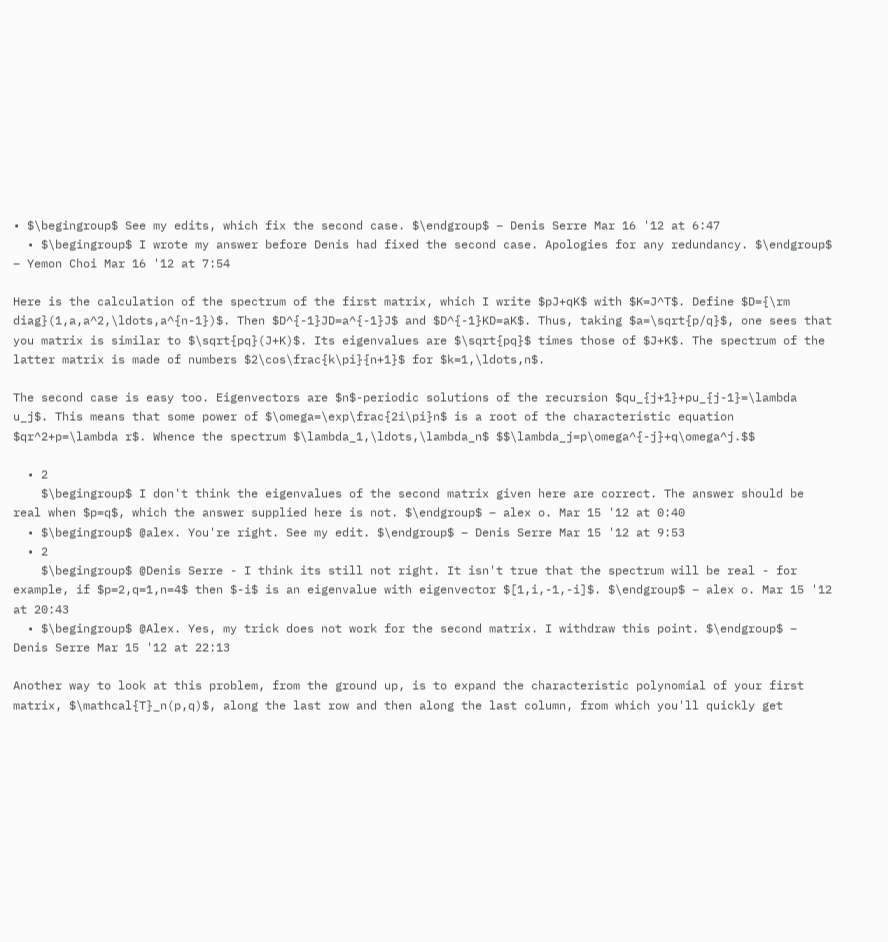• $\begingroup$ See my edits, which fix the second case. $\endgroup$ – Denis Serre Mar 16 '12 at 6:47
  • $\begingroup$ I wrote my answer before Denis had fixed the second case. Apologies for any redundancy. $\endgroup$ – Yemon Choi Mar 16 '12 at 7:54

Here is the calculation of the spectrum of the first matrix, which I write $pJ+qK$ with $K=J^T$. Define $D={\rm diag}(1,a,a^2,\ldots,a^{n-1})$. Then $D^{-1}JD=a^{-1}J$ and $D^{-1}KD=aK$. Thus, taking $a=\sqrt{p/q}$, one sees that you matrix is similar to $\sqrt{pq}(J+K)$. Its eigenvalues are $\sqrt{pq}$ times those of $J+K$. The spectrum of the latter matrix is made of numbers $2\cos\frac{k\pi}{n+1}$ for $k=1,\ldots,n$.

The second case is easy too. Eigenvectors are $n$-periodic solutions of the recursion $qu_{j+1}+pu_{j-1}=\lambda u_j$. This means that some power of $\omega=\exp\frac{2i\pi}n$ is a root of the characteristic equation $qr^2+p=\lambda r$. Whence the spectrum $\lambda_1,\ldots,\lambda_n$ $$\lambda_j=p\omega^{-j}+q\omega^j.$$

  • 2
    $\begingroup$ I don't think the eigenvalues of the second matrix given here are correct. The answer should be real when $p=q$, which the answer supplied here is not. $\endgroup$ – alex o. Mar 15 '12 at 0:40
  • $\begingroup$ @alex. You're right. See my edit. $\endgroup$ – Denis Serre Mar 15 '12 at 9:53
  • 2
    $\begingroup$ @Denis Serre - I think its still not right. It isn't true that the spectrum will be real - for example, if $p=2,q=1,n=4$ then $-i$ is an eigenvalue with eigenvector $[1,i,-1,-i]$. $\endgroup$ – alex o. Mar 15 '12 at 20:43
  • $\begingroup$ @Alex. Yes, my trick does not work for the second matrix. I withdraw this point. $\endgroup$ – Denis Serre Mar 15 '12 at 22:13

Another way to look at this problem, from the ground up, is to expand the characteristic polynomial of your first matrix, $\mathcal{T}_n(p,q)$, along the last row and then along the last column, from which you'll quickly get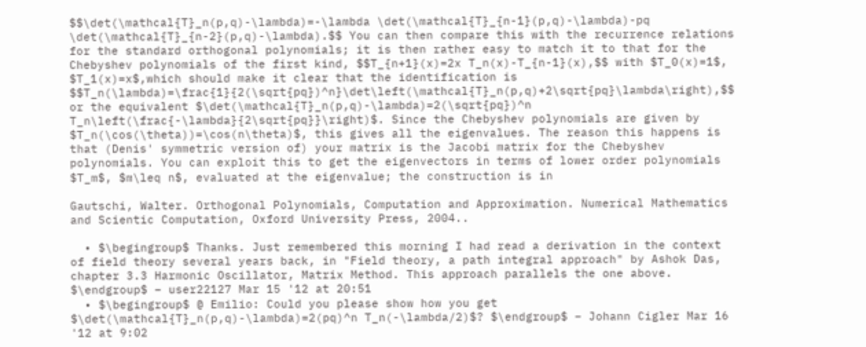$$\det(\mathcal{T}_n(p,q)-\lambda)=-\lambda \det(\mathcal{T}_{n-1}(p,q)-\lambda)-pq \det(\mathcal{T}_{n-2}(p,q)-\lambda).$$ You can then compare this with the recurrence relations for the standard orthogonal polynomials; it is then rather easy to match it to that for the Chebyshev polynomials of the first kind, $$T_{n+1}(x)=2x T_n(x)-T_{n-1}(x),$$ with $T_0(x)=1$, $T_1(x)=x$,which should make it clear that the identification is $$T_n(\lambda)=\frac{1}{2(\sqrt{pq})^n}\det\left(\mathcal{T}_n(p,q)+2\sqrt{pq}\lambda\right),$$ or the equivalent $\det(\mathcal{T}_n(p,q)-\lambda)=2(\sqrt{pq})^n T_n\left(\frac{-\lambda}{2\sqrt{pq}}\right)$. Since the Chebyshev polynomials are given by $T_n(\cos(\theta))=\cos(n\theta)$, this gives all the eigenvalues. The reason this happens is that (Denis' symmetric version of) your matrix is the Jacobi matrix for the Chebyshev polynomials. You can exploit this to get the eigenvectors in terms of lower order polynomials $T_m$, $m\leq n$, evaluated at the eigenvalue; the construction is in

Gautschi, Walter. Orthogonal Polynomials, Computation and Approximation. Numerical Mathematics and Scientic Computation, Oxford University Press, 2004..

  • $\begingroup$ Thanks. Just remembered this morning I had read a derivation in the context of field theory several years back, in "Field theory, a path integral approach" by Ashok Das, chapter 3.3 Harmonic Oscillator, Matrix Method. This approach parallels the one above. $\endgroup$ – user22127 Mar 15 '12 at 20:51
  • $\begingroup$ @ Emilio: Could you please show how you get $\det(\mathcal{T}_n(p,q)-\lambda)=2(pq)^n T_n(-\lambda/2)$? $\endgroup$ – Johann Cigler Mar 16 '12 at 9:02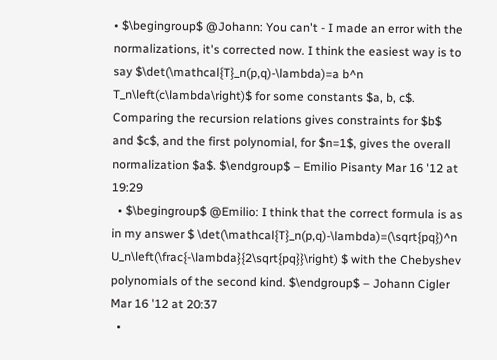• $\begingroup$ @Johann: You can't - I made an error with the normalizations, it's corrected now. I think the easiest way is to say $\det(\mathcal{T}_n(p,q)-\lambda)=a b^n T_n\left(c\lambda\right)$ for some constants $a, b, c$. Comparing the recursion relations gives constraints for $b$ and $c$, and the first polynomial, for $n=1$, gives the overall normalization $a$. $\endgroup$ – Emilio Pisanty Mar 16 '12 at 19:29
  • $\begingroup$ @Emilio: I think that the correct formula is as in my answer $ \det(\mathcal{T}_n(p,q)-\lambda)=(\sqrt{pq})^n U_n\left(\frac{-\lambda}{2\sqrt{pq}}\right) $ with the Chebyshev polynomials of the second kind. $\endgroup$ – Johann Cigler Mar 16 '12 at 20:37
  •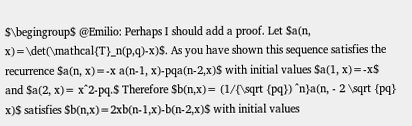$\begingroup$ @Emilio: Perhaps I should add a proof. Let $a(n, x)=\det(\mathcal{T}_n(p,q)-x)$. As you have shown this sequence satisfies the recurrence $a(n, x)=-x a(n-1, x)-pqa(n-2,x)$ with initial values $a(1, x)=-x$ and $a(2, x)= x^2-pq.$ Therefore $b(n,x)= (1/{\sqrt {pq}) ^n}a(n, - 2 \sqrt {pq} x)$ satisfies $b(n,x)=2xb(n-1,x)-b(n-2,x)$ with initial values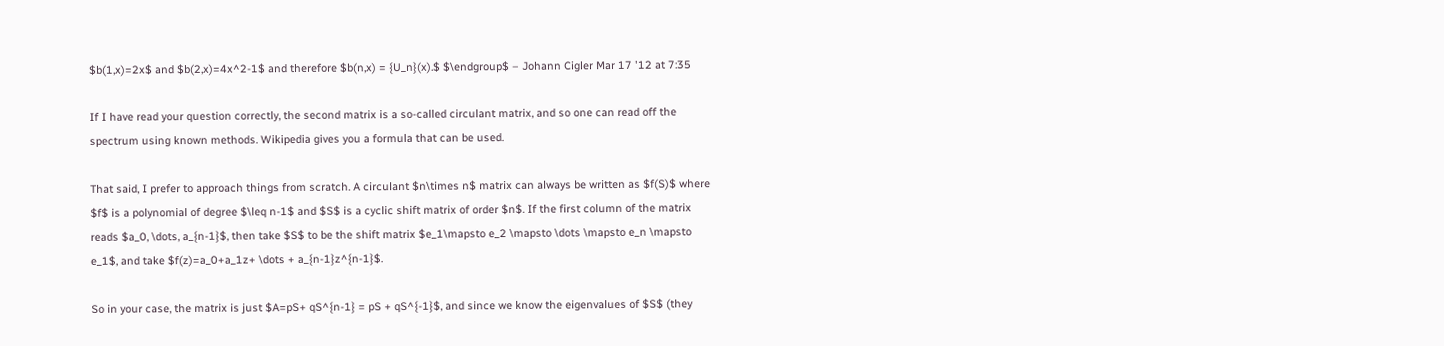$b(1,x)=2x$ and $b(2,x)=4x^2-1$ and therefore $b(n,x) = {U_n}(x).$ $\endgroup$ – Johann Cigler Mar 17 '12 at 7:35

If I have read your question correctly, the second matrix is a so-called circulant matrix, and so one can read off the spectrum using known methods. Wikipedia gives you a formula that can be used.

That said, I prefer to approach things from scratch. A circulant $n\times n$ matrix can always be written as $f(S)$ where $f$ is a polynomial of degree $\leq n-1$ and $S$ is a cyclic shift matrix of order $n$. If the first column of the matrix reads $a_0, \dots, a_{n-1}$, then take $S$ to be the shift matrix $e_1\mapsto e_2 \mapsto \dots \mapsto e_n \mapsto e_1$, and take $f(z)=a_0+a_1z+ \dots + a_{n-1}z^{n-1}$.

So in your case, the matrix is just $A=pS+ qS^{n-1} = pS + qS^{-1}$, and since we know the eigenvalues of $S$ (they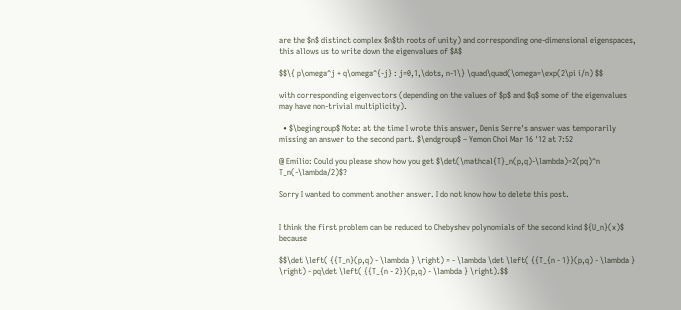are the $n$ distinct complex $n$th roots of unity) and corresponding one-dimensional eigenspaces, this allows us to write down the eigenvalues of $A$

$$\{ p\omega^j + q\omega^{-j} : j=0,1,\dots, n-1\} \quad\quad(\omega=\exp(2\pi i/n) $$

with corresponding eigenvectors (depending on the values of $p$ and $q$ some of the eigenvalues may have non-trivial multiplicity).

  • $\begingroup$ Note: at the time I wrote this answer, Denis Serre's answer was temporarily missing an answer to the second part. $\endgroup$ – Yemon Choi Mar 16 '12 at 7:52

@ Emilio: Could you please show how you get $\det(\mathcal{T}_n(p,q)-\lambda)=2(pq)^n T_n(-\lambda/2)$?

Sorry I wanted to comment another answer. I do not know how to delete this post.


I think the first problem can be reduced to Chebyshev polynomials of the second kind ${U_n}(x)$ because

$$\det \left( {{T_n}(p,q) - \lambda } \right) = - \lambda \det \left( {{T_{n - 1}}(p,q) - \lambda } \right) - pq\det \left( {{T_{n - 2}}(p,q) - \lambda } \right).$$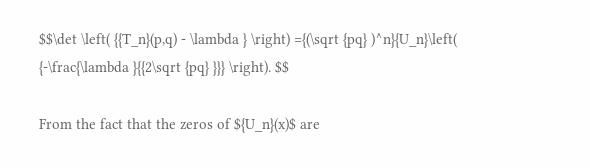$$\det \left( {{T_n}(p,q) - \lambda } \right) ={(\sqrt {pq} )^n}{U_n}\left( {-\frac{\lambda }{{2\sqrt {pq} }}} \right). $$

From the fact that the zeros of ${U_n}(x)$ are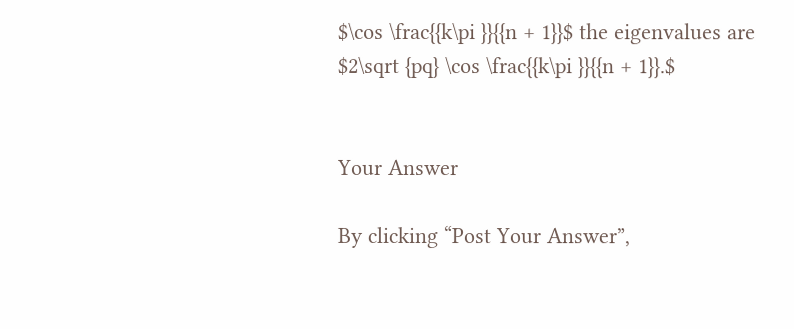$\cos \frac{{k\pi }}{{n + 1}}$ the eigenvalues are
$2\sqrt {pq} \cos \frac{{k\pi }}{{n + 1}}.$


Your Answer

By clicking “Post Your Answer”,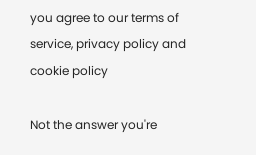you agree to our terms of service, privacy policy and cookie policy

Not the answer you're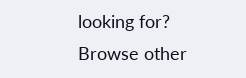looking for? Browse other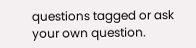questions tagged or ask your own question.